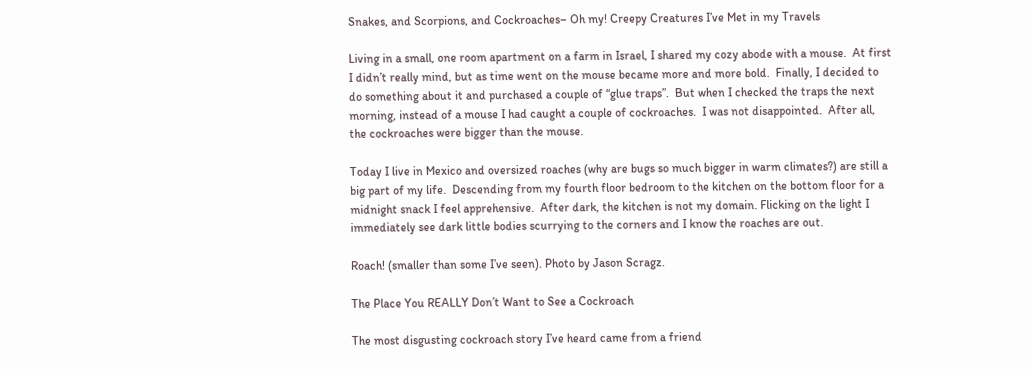Snakes, and Scorpions, and Cockroaches– Oh my! Creepy Creatures I’ve Met in my Travels

Living in a small, one room apartment on a farm in Israel, I shared my cozy abode with a mouse.  At first I didn’t really mind, but as time went on the mouse became more and more bold.  Finally, I decided to do something about it and purchased a couple of “glue traps”.  But when I checked the traps the next morning, instead of a mouse I had caught a couple of cockroaches.  I was not disappointed.  After all, the cockroaches were bigger than the mouse.

Today I live in Mexico and oversized roaches (why are bugs so much bigger in warm climates?) are still a big part of my life.  Descending from my fourth floor bedroom to the kitchen on the bottom floor for a midnight snack I feel apprehensive.  After dark, the kitchen is not my domain. Flicking on the light I immediately see dark little bodies scurrying to the corners and I know the roaches are out.

Roach! (smaller than some I’ve seen). Photo by Jason Scragz.

The Place You REALLY Don’t Want to See a Cockroach

The most disgusting cockroach story I’ve heard came from a friend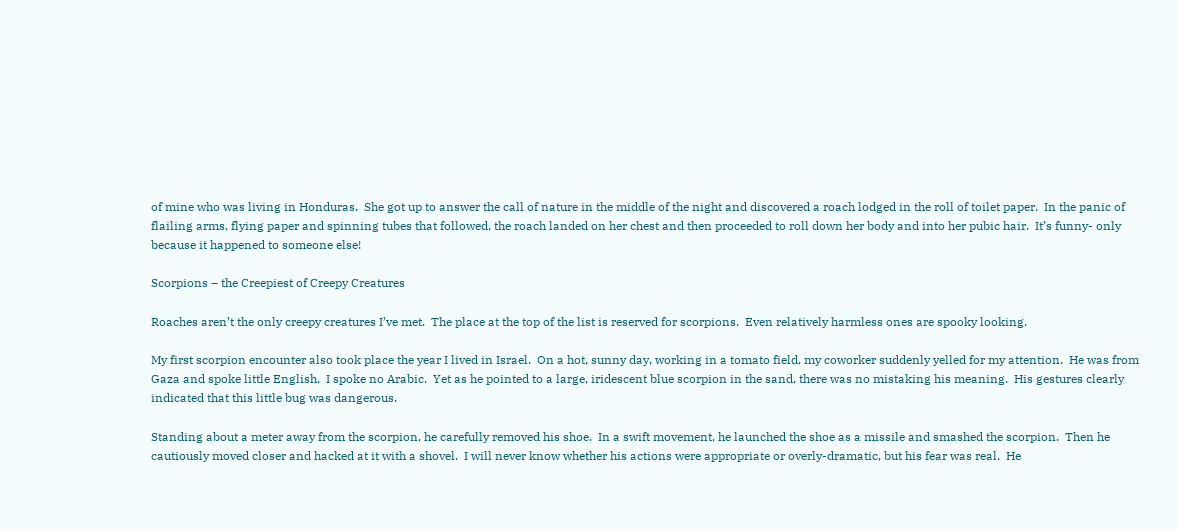of mine who was living in Honduras.  She got up to answer the call of nature in the middle of the night and discovered a roach lodged in the roll of toilet paper.  In the panic of flailing arms, flying paper and spinning tubes that followed, the roach landed on her chest and then proceeded to roll down her body and into her pubic hair.  It’s funny- only because it happened to someone else!

Scorpions – the Creepiest of Creepy Creatures

Roaches aren’t the only creepy creatures I’ve met.  The place at the top of the list is reserved for scorpions.  Even relatively harmless ones are spooky looking.

My first scorpion encounter also took place the year I lived in Israel.  On a hot, sunny day, working in a tomato field, my coworker suddenly yelled for my attention.  He was from Gaza and spoke little English.  I spoke no Arabic.  Yet as he pointed to a large, iridescent blue scorpion in the sand, there was no mistaking his meaning.  His gestures clearly indicated that this little bug was dangerous.

Standing about a meter away from the scorpion, he carefully removed his shoe.  In a swift movement, he launched the shoe as a missile and smashed the scorpion.  Then he cautiously moved closer and hacked at it with a shovel.  I will never know whether his actions were appropriate or overly-dramatic, but his fear was real.  He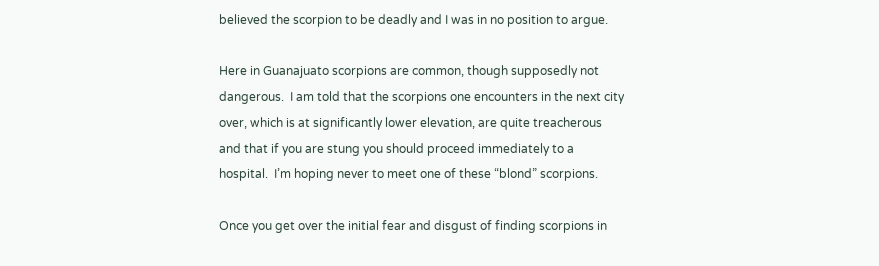believed the scorpion to be deadly and I was in no position to argue.

Here in Guanajuato scorpions are common, though supposedly not dangerous.  I am told that the scorpions one encounters in the next city over, which is at significantly lower elevation, are quite treacherous and that if you are stung you should proceed immediately to a hospital.  I’m hoping never to meet one of these “blond” scorpions.

Once you get over the initial fear and disgust of finding scorpions in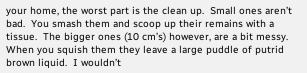your home, the worst part is the clean up.  Small ones aren’t bad.  You smash them and scoop up their remains with a tissue.  The bigger ones (10 cm’s) however, are a bit messy.  When you squish them they leave a large puddle of putrid brown liquid.  I wouldn’t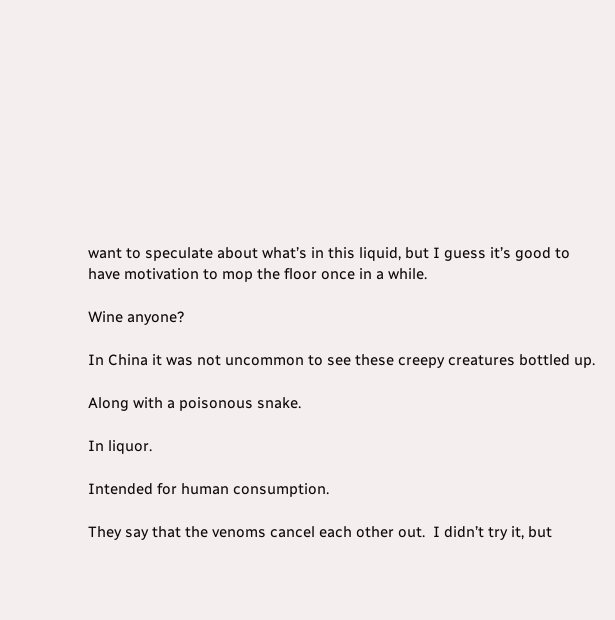want to speculate about what’s in this liquid, but I guess it’s good to have motivation to mop the floor once in a while.

Wine anyone?

In China it was not uncommon to see these creepy creatures bottled up.

Along with a poisonous snake.

In liquor.

Intended for human consumption.

They say that the venoms cancel each other out.  I didn’t try it, but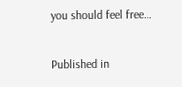you should feel free…

Published in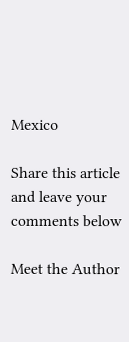Mexico

Share this article and leave your comments below

Meet the Author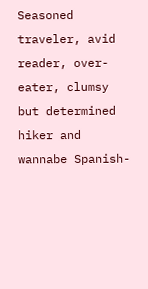Seasoned traveler, avid reader, over-eater, clumsy but determined hiker and wannabe Spanish-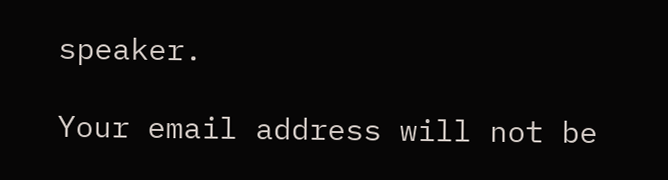speaker.

Your email address will not be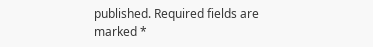published. Required fields are marked *